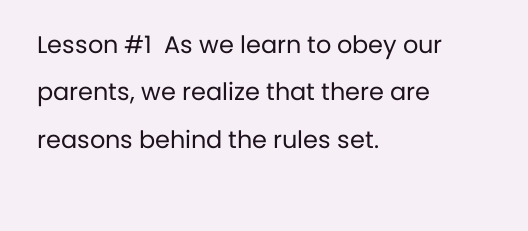Lesson #1  As we learn to obey our parents, we realize that there are reasons behind the rules set.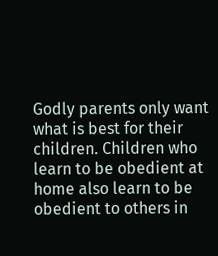Godly parents only want what is best for their children. Children who learn to be obedient at home also learn to be obedient to others in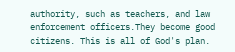authority, such as teachers, and law enforcement officers.They become good citizens. This is all of God's plan.